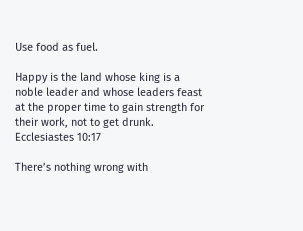Use food as fuel.

Happy is the land whose king is a noble leader and whose leaders feast at the proper time to gain strength for their work, not to get drunk. Ecclesiastes 10:17

There’s nothing wrong with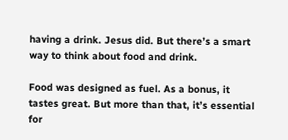having a drink. Jesus did. But there’s a smart way to think about food and drink.

Food was designed as fuel. As a bonus, it tastes great. But more than that, it’s essential for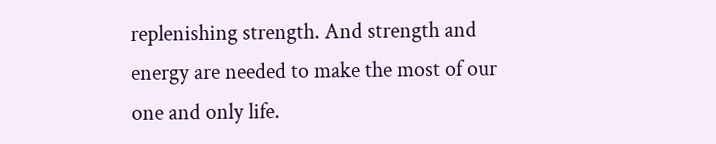replenishing strength. And strength and energy are needed to make the most of our one and only life.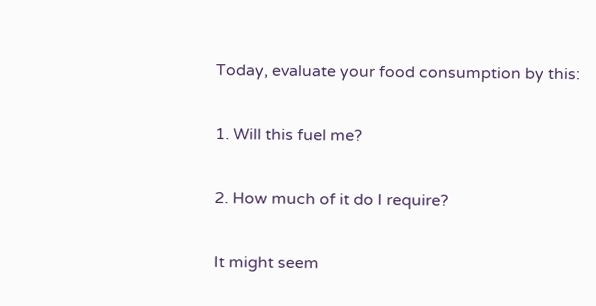Today, evaluate your food consumption by this:

1. Will this fuel me?

2. How much of it do I require?

It might seem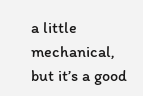a little mechanical, but it’s a good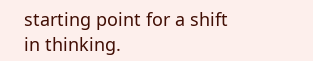starting point for a shift in thinking.